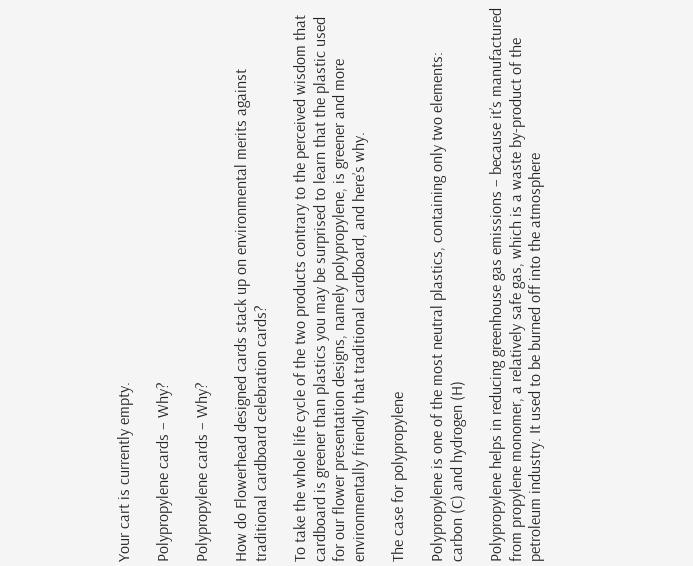Your cart is currently empty.

Polypropylene cards – Why?

Polypropylene cards – Why?

How do Flowerhead designed cards stack up on environmental merits against traditional cardboard celebration cards?

To take the whole life cycle of the two products contrary to the perceived wisdom that cardboard is greener than plastics you may be surprised to learn that the plastic used for our flower presentation designs, namely polypropylene, is greener and more environmentally friendly that traditional cardboard, and here’s why.

The case for polypropylene

Polypropylene is one of the most neutral plastics, containing only two elements: carbon (C) and hydrogen (H)

Polypropylene helps in reducing greenhouse gas emissions – because it’s manufactured from propylene monomer, a relatively safe gas, which is a waste by-product of the petroleum industry. It used to be burned off into the atmosphere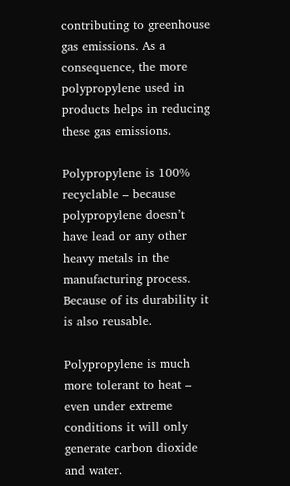contributing to greenhouse gas emissions. As a consequence, the more polypropylene used in products helps in reducing these gas emissions.

Polypropylene is 100% recyclable – because polypropylene doesn’t have lead or any other heavy metals in the manufacturing process. Because of its durability it is also reusable.

Polypropylene is much more tolerant to heat –  even under extreme conditions it will only generate carbon dioxide and water.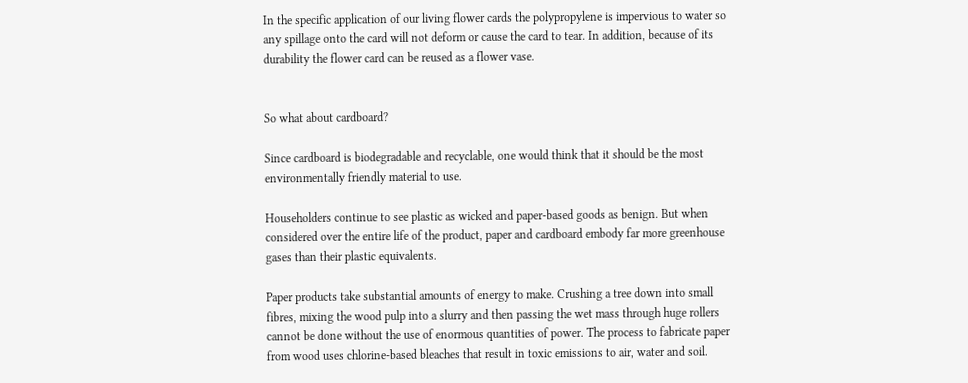In the specific application of our living flower cards the polypropylene is impervious to water so any spillage onto the card will not deform or cause the card to tear. In addition, because of its durability the flower card can be reused as a flower vase.


So what about cardboard?

Since cardboard is biodegradable and recyclable, one would think that it should be the most environmentally friendly material to use.

Householders continue to see plastic as wicked and paper-based goods as benign. But when considered over the entire life of the product, paper and cardboard embody far more greenhouse gases than their plastic equivalents.

Paper products take substantial amounts of energy to make. Crushing a tree down into small fibres, mixing the wood pulp into a slurry and then passing the wet mass through huge rollers cannot be done without the use of enormous quantities of power. The process to fabricate paper from wood uses chlorine-based bleaches that result in toxic emissions to air, water and soil.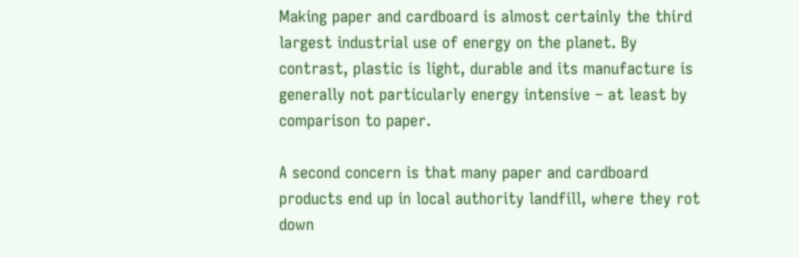Making paper and cardboard is almost certainly the third largest industrial use of energy on the planet. By contrast, plastic is light, durable and its manufacture is generally not particularly energy intensive – at least by comparison to paper.

A second concern is that many paper and cardboard products end up in local authority landfill, where they rot down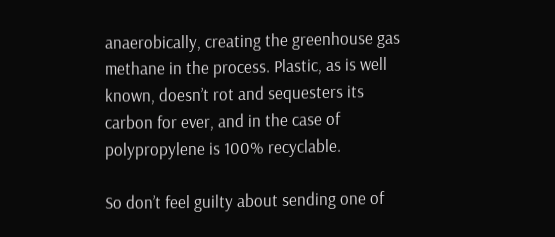anaerobically, creating the greenhouse gas methane in the process. Plastic, as is well known, doesn’t rot and sequesters its carbon for ever, and in the case of polypropylene is 100% recyclable.

So don’t feel guilty about sending one of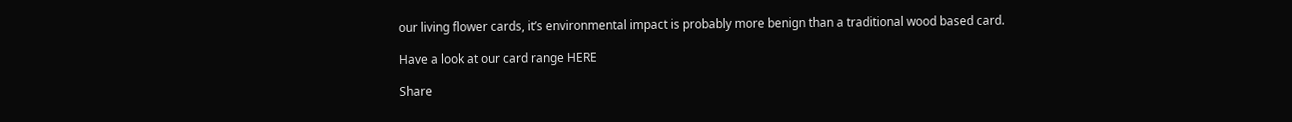our living flower cards, it’s environmental impact is probably more benign than a traditional wood based card.

Have a look at our card range HERE

Share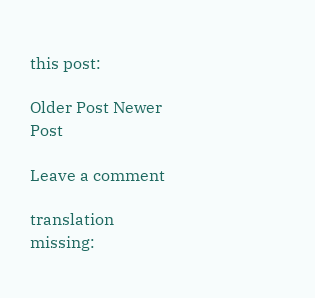this post:

Older Post Newer Post

Leave a comment

translation missing: